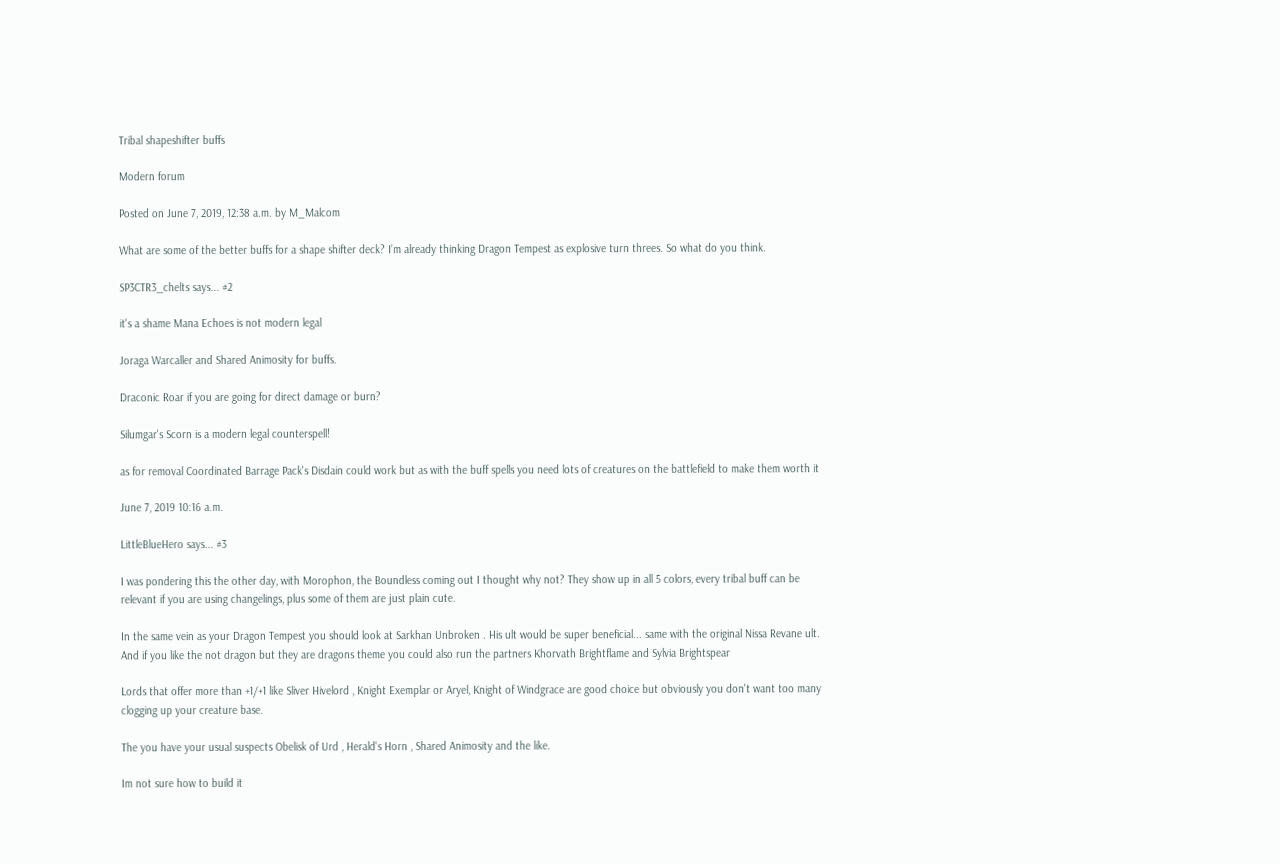Tribal shapeshifter buffs

Modern forum

Posted on June 7, 2019, 12:38 a.m. by M_Malcom

What are some of the better buffs for a shape shifter deck? I’m already thinking Dragon Tempest as explosive turn threes. So what do you think.

SP3CTR3_chelts says... #2

it's a shame Mana Echoes is not modern legal

Joraga Warcaller and Shared Animosity for buffs.

Draconic Roar if you are going for direct damage or burn?

Silumgar's Scorn is a modern legal counterspell!

as for removal Coordinated Barrage Pack's Disdain could work but as with the buff spells you need lots of creatures on the battlefield to make them worth it

June 7, 2019 10:16 a.m.

LittleBlueHero says... #3

I was pondering this the other day, with Morophon, the Boundless coming out I thought why not? They show up in all 5 colors, every tribal buff can be relevant if you are using changelings, plus some of them are just plain cute.

In the same vein as your Dragon Tempest you should look at Sarkhan Unbroken . His ult would be super beneficial... same with the original Nissa Revane ult. And if you like the not dragon but they are dragons theme you could also run the partners Khorvath Brightflame and Sylvia Brightspear

Lords that offer more than +1/+1 like Sliver Hivelord , Knight Exemplar or Aryel, Knight of Windgrace are good choice but obviously you don't want too many clogging up your creature base.

The you have your usual suspects Obelisk of Urd , Herald's Horn , Shared Animosity and the like.

Im not sure how to build it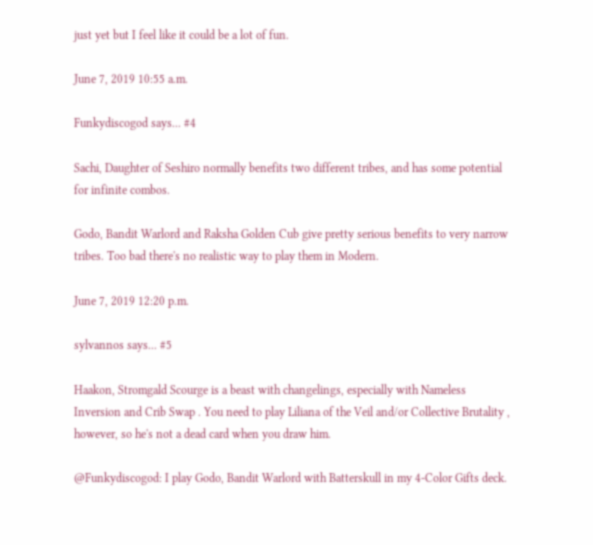just yet but I feel like it could be a lot of fun.

June 7, 2019 10:55 a.m.

Funkydiscogod says... #4

Sachi, Daughter of Seshiro normally benefits two different tribes, and has some potential for infinite combos.

Godo, Bandit Warlord and Raksha Golden Cub give pretty serious benefits to very narrow tribes. Too bad there's no realistic way to play them in Modern.

June 7, 2019 12:20 p.m.

sylvannos says... #5

Haakon, Stromgald Scourge is a beast with changelings, especially with Nameless Inversion and Crib Swap . You need to play Liliana of the Veil and/or Collective Brutality , however, so he's not a dead card when you draw him.

@Funkydiscogod: I play Godo, Bandit Warlord with Batterskull in my 4-Color Gifts deck.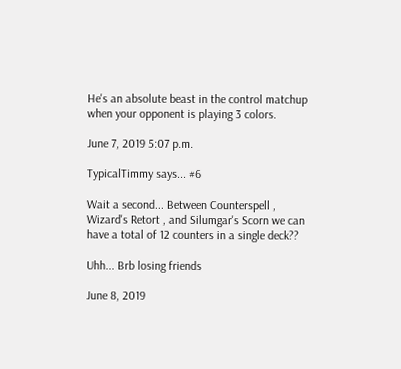He's an absolute beast in the control matchup when your opponent is playing 3 colors.

June 7, 2019 5:07 p.m.

TypicalTimmy says... #6

Wait a second... Between Counterspell , Wizard's Retort , and Silumgar's Scorn we can have a total of 12 counters in a single deck??

Uhh... Brb losing friends

June 8, 2019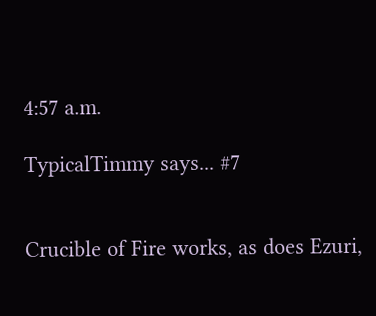4:57 a.m.

TypicalTimmy says... #7


Crucible of Fire works, as does Ezuri,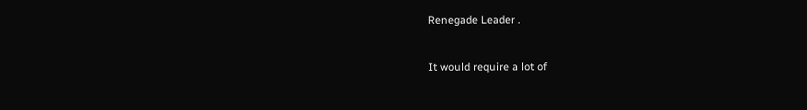Renegade Leader .

It would require a lot of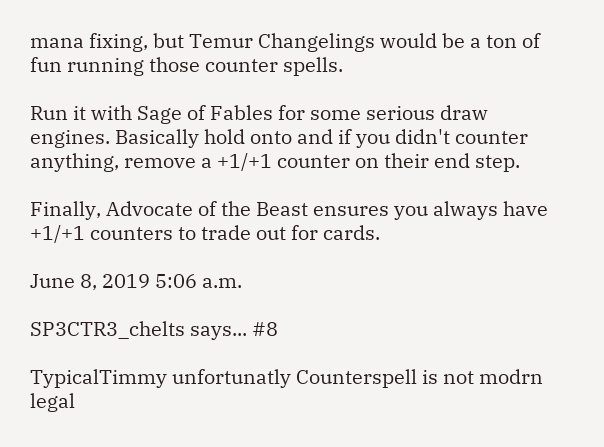mana fixing, but Temur Changelings would be a ton of fun running those counter spells.

Run it with Sage of Fables for some serious draw engines. Basically hold onto and if you didn't counter anything, remove a +1/+1 counter on their end step.

Finally, Advocate of the Beast ensures you always have +1/+1 counters to trade out for cards.

June 8, 2019 5:06 a.m.

SP3CTR3_chelts says... #8

TypicalTimmy unfortunatly Counterspell is not modrn legal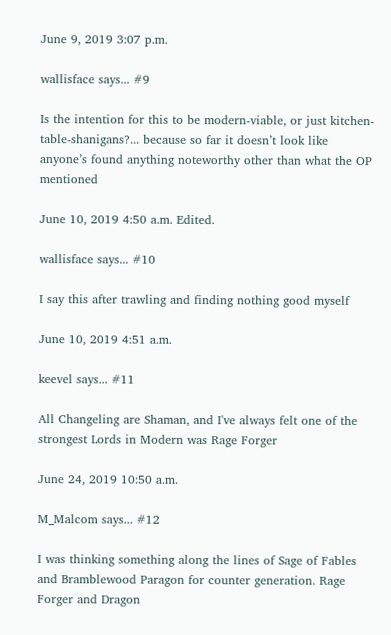June 9, 2019 3:07 p.m.

wallisface says... #9

Is the intention for this to be modern-viable, or just kitchen-table-shanigans?... because so far it doesn’t look like anyone’s found anything noteworthy other than what the OP mentioned

June 10, 2019 4:50 a.m. Edited.

wallisface says... #10

I say this after trawling and finding nothing good myself

June 10, 2019 4:51 a.m.

keevel says... #11

All Changeling are Shaman, and I've always felt one of the strongest Lords in Modern was Rage Forger

June 24, 2019 10:50 a.m.

M_Malcom says... #12

I was thinking something along the lines of Sage of Fables and Bramblewood Paragon for counter generation. Rage Forger and Dragon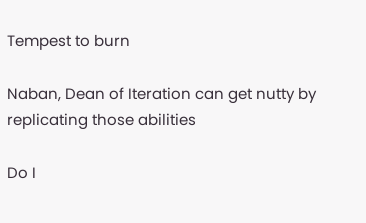Tempest to burn

Naban, Dean of Iteration can get nutty by replicating those abilities

Do I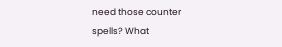need those counter spells? What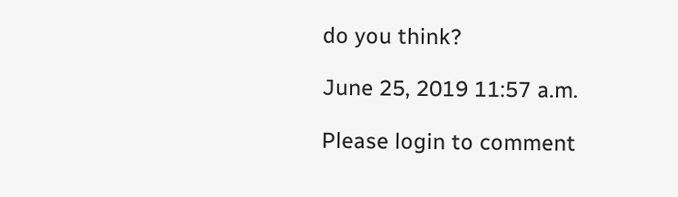do you think?

June 25, 2019 11:57 a.m.

Please login to comment